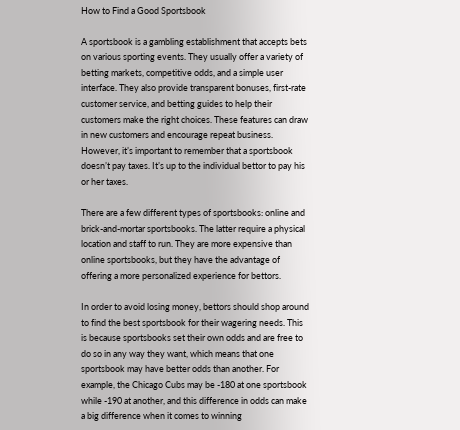How to Find a Good Sportsbook

A sportsbook is a gambling establishment that accepts bets on various sporting events. They usually offer a variety of betting markets, competitive odds, and a simple user interface. They also provide transparent bonuses, first-rate customer service, and betting guides to help their customers make the right choices. These features can draw in new customers and encourage repeat business. However, it’s important to remember that a sportsbook doesn’t pay taxes. It’s up to the individual bettor to pay his or her taxes.

There are a few different types of sportsbooks: online and brick-and-mortar sportsbooks. The latter require a physical location and staff to run. They are more expensive than online sportsbooks, but they have the advantage of offering a more personalized experience for bettors.

In order to avoid losing money, bettors should shop around to find the best sportsbook for their wagering needs. This is because sportsbooks set their own odds and are free to do so in any way they want, which means that one sportsbook may have better odds than another. For example, the Chicago Cubs may be -180 at one sportsbook while -190 at another, and this difference in odds can make a big difference when it comes to winning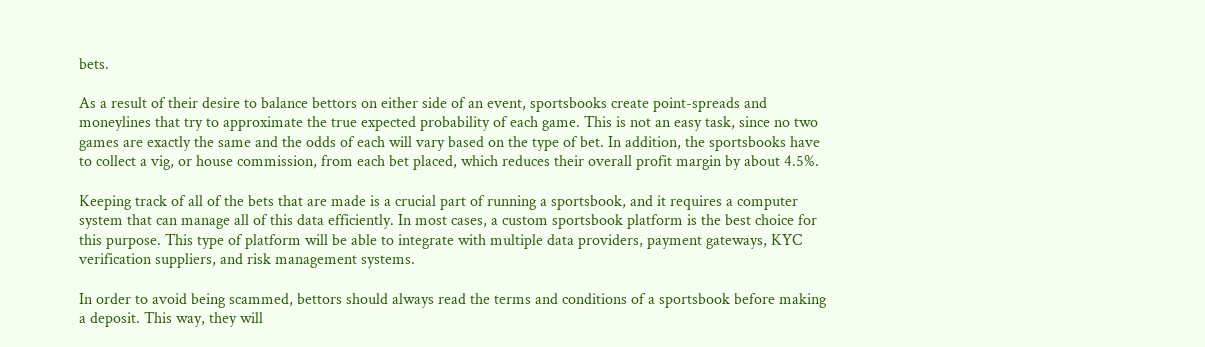bets.

As a result of their desire to balance bettors on either side of an event, sportsbooks create point-spreads and moneylines that try to approximate the true expected probability of each game. This is not an easy task, since no two games are exactly the same and the odds of each will vary based on the type of bet. In addition, the sportsbooks have to collect a vig, or house commission, from each bet placed, which reduces their overall profit margin by about 4.5%.

Keeping track of all of the bets that are made is a crucial part of running a sportsbook, and it requires a computer system that can manage all of this data efficiently. In most cases, a custom sportsbook platform is the best choice for this purpose. This type of platform will be able to integrate with multiple data providers, payment gateways, KYC verification suppliers, and risk management systems.

In order to avoid being scammed, bettors should always read the terms and conditions of a sportsbook before making a deposit. This way, they will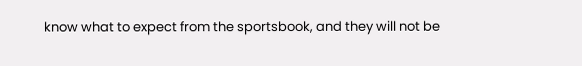know what to expect from the sportsbook, and they will not be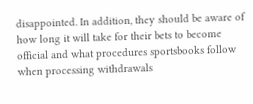disappointed. In addition, they should be aware of how long it will take for their bets to become official and what procedures sportsbooks follow when processing withdrawals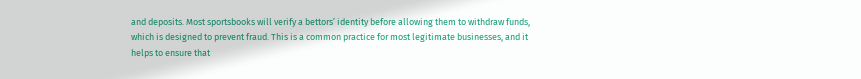and deposits. Most sportsbooks will verify a bettors’ identity before allowing them to withdraw funds, which is designed to prevent fraud. This is a common practice for most legitimate businesses, and it helps to ensure that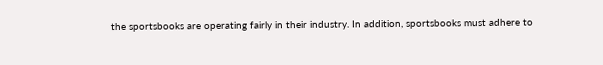the sportsbooks are operating fairly in their industry. In addition, sportsbooks must adhere to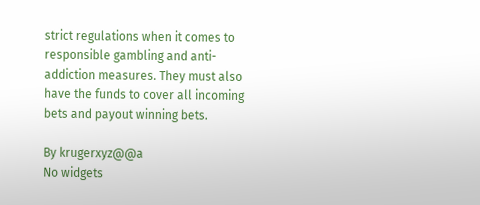strict regulations when it comes to responsible gambling and anti-addiction measures. They must also have the funds to cover all incoming bets and payout winning bets.

By krugerxyz@@a
No widgets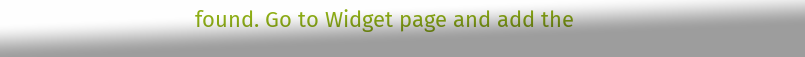found. Go to Widget page and add the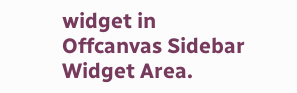widget in Offcanvas Sidebar Widget Area.